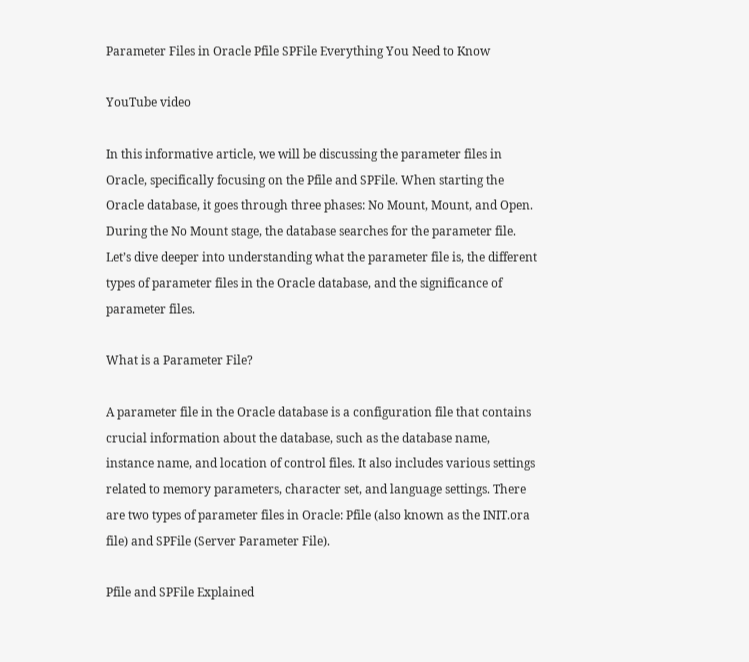Parameter Files in Oracle Pfile SPFile Everything You Need to Know

YouTube video

In this informative article, we will be discussing the parameter files in Oracle, specifically focusing on the Pfile and SPFile. When starting the Oracle database, it goes through three phases: No Mount, Mount, and Open. During the No Mount stage, the database searches for the parameter file. Let’s dive deeper into understanding what the parameter file is, the different types of parameter files in the Oracle database, and the significance of parameter files.

What is a Parameter File?

A parameter file in the Oracle database is a configuration file that contains crucial information about the database, such as the database name, instance name, and location of control files. It also includes various settings related to memory parameters, character set, and language settings. There are two types of parameter files in Oracle: Pfile (also known as the INIT.ora file) and SPFile (Server Parameter File).

Pfile and SPFile Explained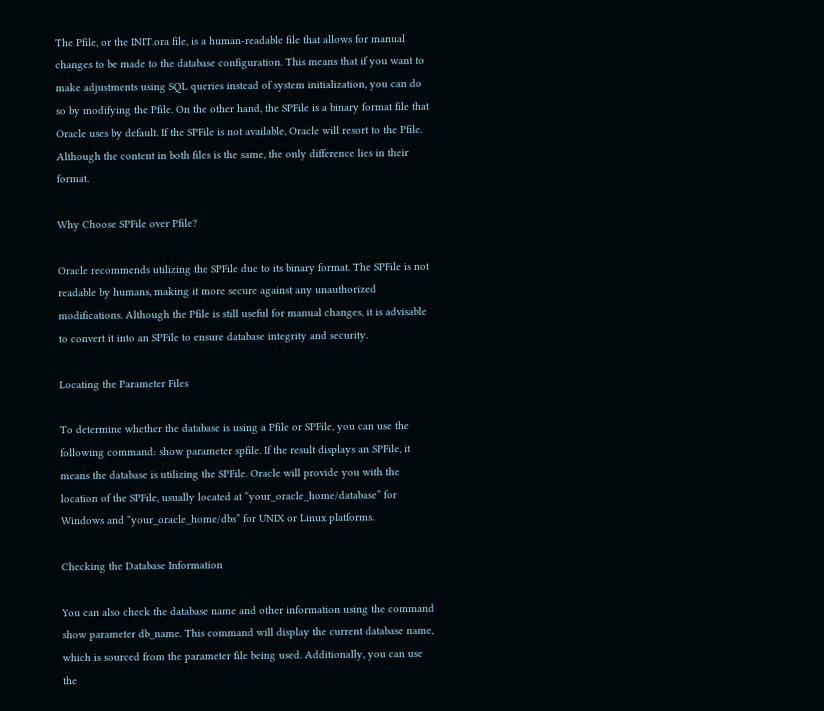The Pfile, or the INIT.ora file, is a human-readable file that allows for manual changes to be made to the database configuration. This means that if you want to make adjustments using SQL queries instead of system initialization, you can do so by modifying the Pfile. On the other hand, the SPFile is a binary format file that Oracle uses by default. If the SPFile is not available, Oracle will resort to the Pfile. Although the content in both files is the same, the only difference lies in their format.

Why Choose SPFile over Pfile?

Oracle recommends utilizing the SPFile due to its binary format. The SPFile is not readable by humans, making it more secure against any unauthorized modifications. Although the Pfile is still useful for manual changes, it is advisable to convert it into an SPFile to ensure database integrity and security.

Locating the Parameter Files

To determine whether the database is using a Pfile or SPFile, you can use the following command: show parameter spfile. If the result displays an SPFile, it means the database is utilizing the SPFile. Oracle will provide you with the location of the SPFile, usually located at “your_oracle_home/database” for Windows and “your_oracle_home/dbs” for UNIX or Linux platforms.

Checking the Database Information

You can also check the database name and other information using the command show parameter db_name. This command will display the current database name, which is sourced from the parameter file being used. Additionally, you can use the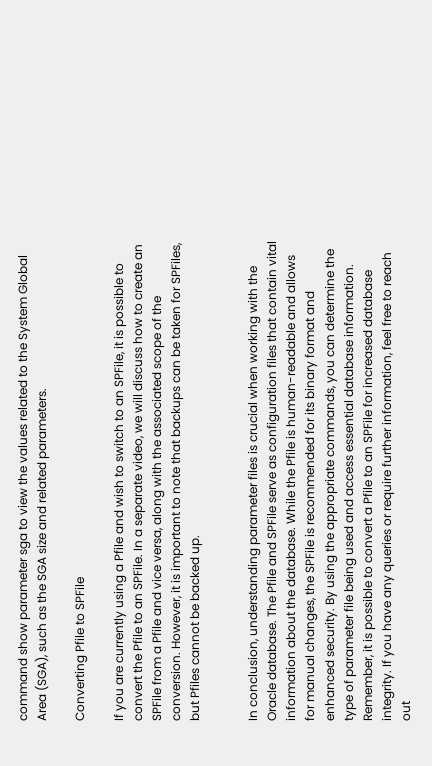command show parameter sga to view the values related to the System Global Area (SGA), such as the SGA size and related parameters.

Converting Pfile to SPFile

If you are currently using a Pfile and wish to switch to an SPFile, it is possible to convert the Pfile to an SPFile. In a separate video, we will discuss how to create an SPFile from a Pfile and vice versa, along with the associated scope of the conversion. However, it is important to note that backups can be taken for SPFiles, but Pfiles cannot be backed up.


In conclusion, understanding parameter files is crucial when working with the Oracle database. The Pfile and SPFile serve as configuration files that contain vital information about the database. While the Pfile is human-readable and allows for manual changes, the SPFile is recommended for its binary format and enhanced security. By using the appropriate commands, you can determine the type of parameter file being used and access essential database information. Remember, it is possible to convert a Pfile to an SPFile for increased database integrity. If you have any queries or require further information, feel free to reach out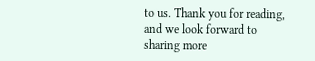to us. Thank you for reading, and we look forward to sharing more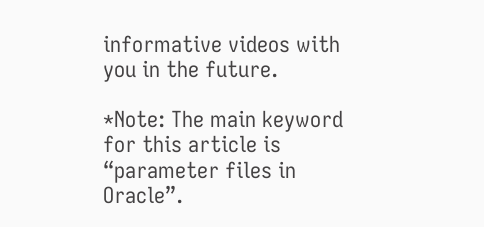informative videos with you in the future.

*Note: The main keyword for this article is “parameter files in Oracle”.